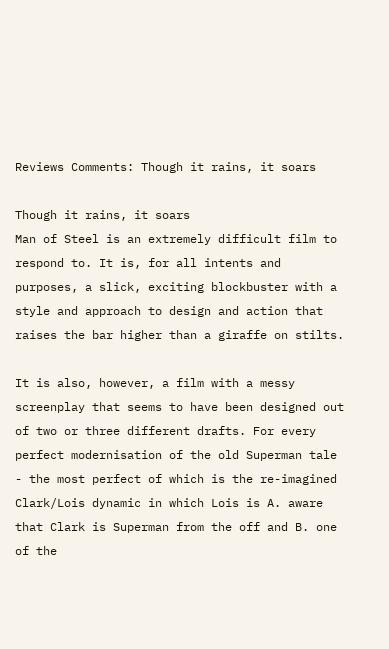Reviews Comments: Though it rains, it soars

Though it rains, it soars
Man of Steel is an extremely difficult film to respond to. It is, for all intents and purposes, a slick, exciting blockbuster with a style and approach to design and action that raises the bar higher than a giraffe on stilts.

It is also, however, a film with a messy screenplay that seems to have been designed out of two or three different drafts. For every perfect modernisation of the old Superman tale - the most perfect of which is the re-imagined Clark/Lois dynamic in which Lois is A. aware that Clark is Superman from the off and B. one of the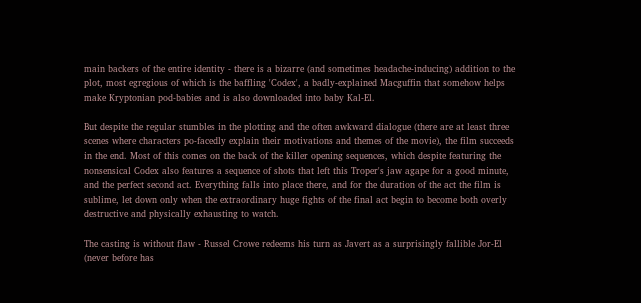main backers of the entire identity - there is a bizarre (and sometimes headache-inducing) addition to the plot, most egregious of which is the baffling 'Codex', a badly-explained Macguffin that somehow helps make Kryptonian pod-babies and is also downloaded into baby Kal-El.

But despite the regular stumbles in the plotting and the often awkward dialogue (there are at least three scenes where characters po-facedly explain their motivations and themes of the movie), the film succeeds in the end. Most of this comes on the back of the killer opening sequences, which despite featuring the nonsensical Codex also features a sequence of shots that left this Troper's jaw agape for a good minute, and the perfect second act. Everything falls into place there, and for the duration of the act the film is sublime, let down only when the extraordinary huge fights of the final act begin to become both overly destructive and physically exhausting to watch.

The casting is without flaw - Russel Crowe redeems his turn as Javert as a surprisingly fallible Jor-El (never before has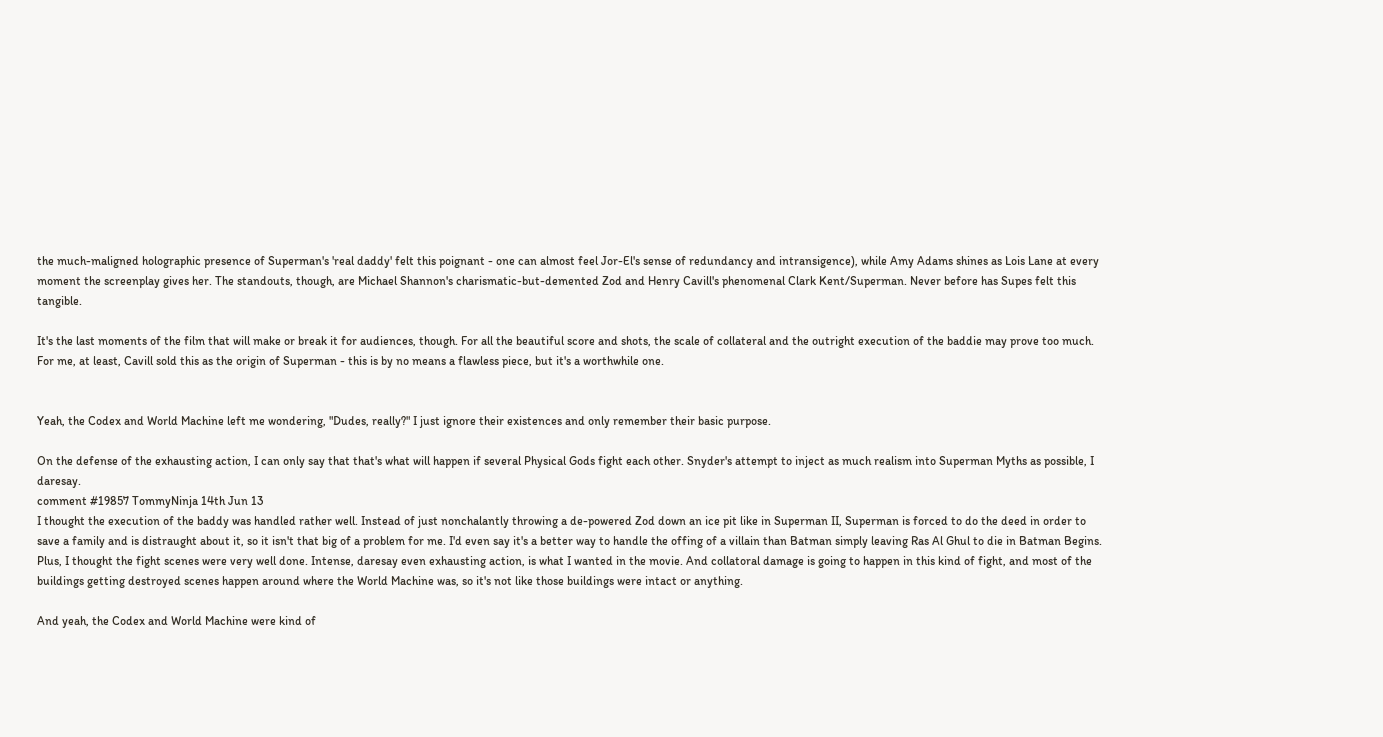the much-maligned holographic presence of Superman's 'real daddy' felt this poignant - one can almost feel Jor-El's sense of redundancy and intransigence), while Amy Adams shines as Lois Lane at every moment the screenplay gives her. The standouts, though, are Michael Shannon's charismatic-but-demented Zod and Henry Cavill's phenomenal Clark Kent/Superman. Never before has Supes felt this tangible.

It's the last moments of the film that will make or break it for audiences, though. For all the beautiful score and shots, the scale of collateral and the outright execution of the baddie may prove too much. For me, at least, Cavill sold this as the origin of Superman - this is by no means a flawless piece, but it's a worthwhile one.


Yeah, the Codex and World Machine left me wondering, "Dudes, really?" I just ignore their existences and only remember their basic purpose.

On the defense of the exhausting action, I can only say that that's what will happen if several Physical Gods fight each other. Snyder's attempt to inject as much realism into Superman Myths as possible, I daresay.
comment #19857 TommyNinja 14th Jun 13
I thought the execution of the baddy was handled rather well. Instead of just nonchalantly throwing a de-powered Zod down an ice pit like in Superman II, Superman is forced to do the deed in order to save a family and is distraught about it, so it isn't that big of a problem for me. I'd even say it's a better way to handle the offing of a villain than Batman simply leaving Ras Al Ghul to die in Batman Begins. Plus, I thought the fight scenes were very well done. Intense, daresay even exhausting action, is what I wanted in the movie. And collatoral damage is going to happen in this kind of fight, and most of the buildings getting destroyed scenes happen around where the World Machine was, so it's not like those buildings were intact or anything.

And yeah, the Codex and World Machine were kind of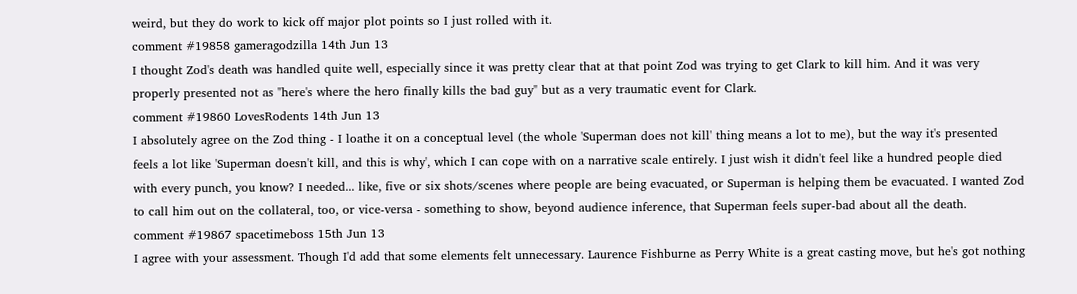weird, but they do work to kick off major plot points so I just rolled with it.
comment #19858 gameragodzilla 14th Jun 13
I thought Zod's death was handled quite well, especially since it was pretty clear that at that point Zod was trying to get Clark to kill him. And it was very properly presented not as "here's where the hero finally kills the bad guy" but as a very traumatic event for Clark.
comment #19860 LovesRodents 14th Jun 13
I absolutely agree on the Zod thing - I loathe it on a conceptual level (the whole 'Superman does not kill' thing means a lot to me), but the way it's presented feels a lot like 'Superman doesn't kill, and this is why', which I can cope with on a narrative scale entirely. I just wish it didn't feel like a hundred people died with every punch, you know? I needed... like, five or six shots/scenes where people are being evacuated, or Superman is helping them be evacuated. I wanted Zod to call him out on the collateral, too, or vice-versa - something to show, beyond audience inference, that Superman feels super-bad about all the death.
comment #19867 spacetimeboss 15th Jun 13
I agree with your assessment. Though I'd add that some elements felt unnecessary. Laurence Fishburne as Perry White is a great casting move, but he's got nothing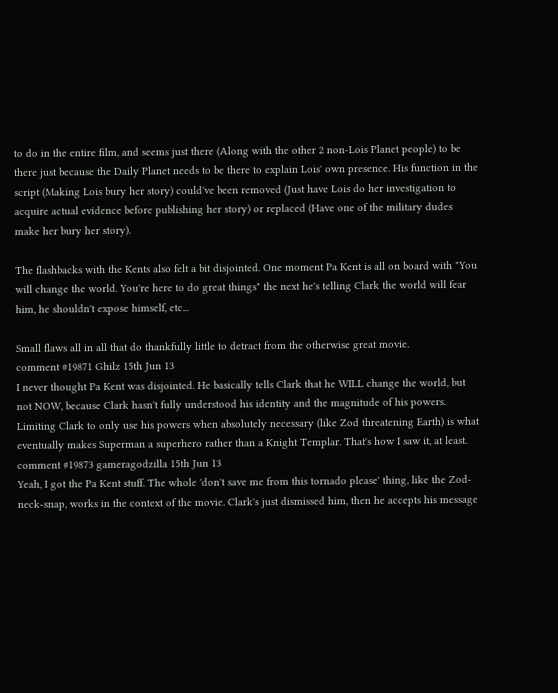to do in the entire film, and seems just there (Along with the other 2 non-Lois Planet people) to be there just because the Daily Planet needs to be there to explain Lois' own presence. His function in the script (Making Lois bury her story) could've been removed (Just have Lois do her investigation to acquire actual evidence before publishing her story) or replaced (Have one of the military dudes make her bury her story).

The flashbacks with the Kents also felt a bit disjointed. One moment Pa Kent is all on board with "You will change the world. You're here to do great things" the next he's telling Clark the world will fear him, he shouldn't expose himself, etc...

Small flaws all in all that do thankfully little to detract from the otherwise great movie.
comment #19871 Ghilz 15th Jun 13
I never thought Pa Kent was disjointed. He basically tells Clark that he WILL change the world, but not NOW, because Clark hasn't fully understood his identity and the magnitude of his powers. Limiting Clark to only use his powers when absolutely necessary (like Zod threatening Earth) is what eventually makes Superman a superhero rather than a Knight Templar. That's how I saw it, at least.
comment #19873 gameragodzilla 15th Jun 13
Yeah, I got the Pa Kent stuff. The whole 'don't save me from this tornado please' thing, like the Zod-neck-snap, works in the context of the movie. Clark's just dismissed him, then he accepts his message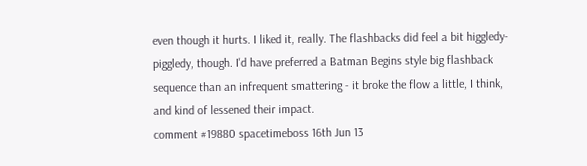even though it hurts. I liked it, really. The flashbacks did feel a bit higgledy-piggledy, though. I'd have preferred a Batman Begins style big flashback sequence than an infrequent smattering - it broke the flow a little, I think, and kind of lessened their impact.
comment #19880 spacetimeboss 16th Jun 13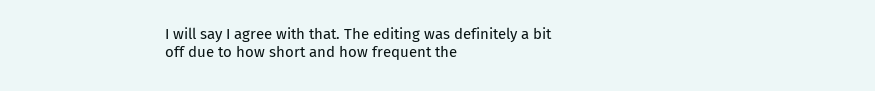I will say I agree with that. The editing was definitely a bit off due to how short and how frequent the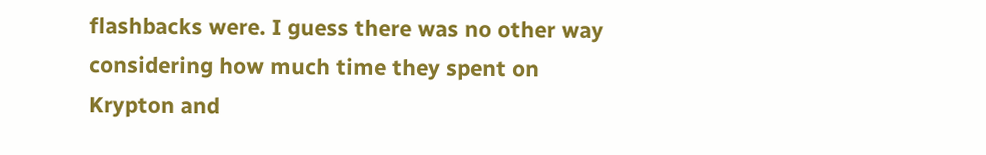flashbacks were. I guess there was no other way considering how much time they spent on Krypton and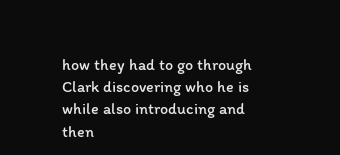how they had to go through Clark discovering who he is while also introducing and then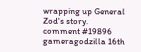wrapping up General Zod's story.
comment #19896 gameragodzilla 16th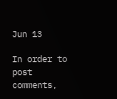Jun 13

In order to post comments,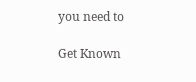you need to

Get Known